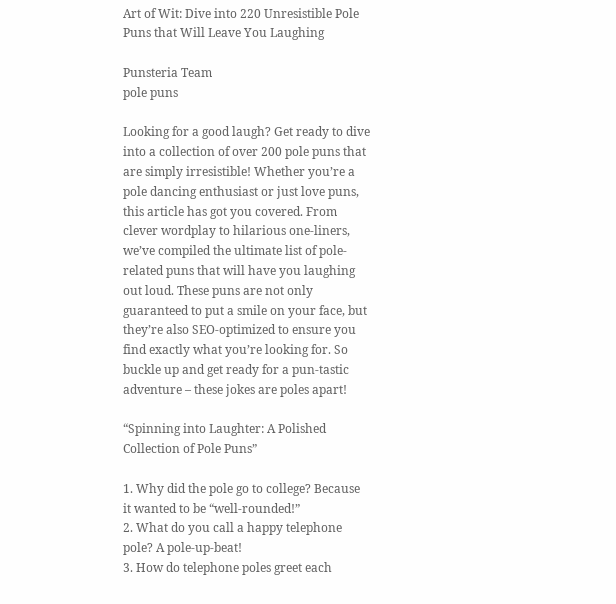Art of Wit: Dive into 220 Unresistible Pole Puns that Will Leave You Laughing

Punsteria Team
pole puns

Looking for a good laugh? Get ready to dive into a collection of over 200 pole puns that are simply irresistible! Whether you’re a pole dancing enthusiast or just love puns, this article has got you covered. From clever wordplay to hilarious one-liners, we’ve compiled the ultimate list of pole-related puns that will have you laughing out loud. These puns are not only guaranteed to put a smile on your face, but they’re also SEO-optimized to ensure you find exactly what you’re looking for. So buckle up and get ready for a pun-tastic adventure – these jokes are poles apart!

“Spinning into Laughter: A Polished Collection of Pole Puns”

1. Why did the pole go to college? Because it wanted to be “well-rounded!”
2. What do you call a happy telephone pole? A pole-up-beat!
3. How do telephone poles greet each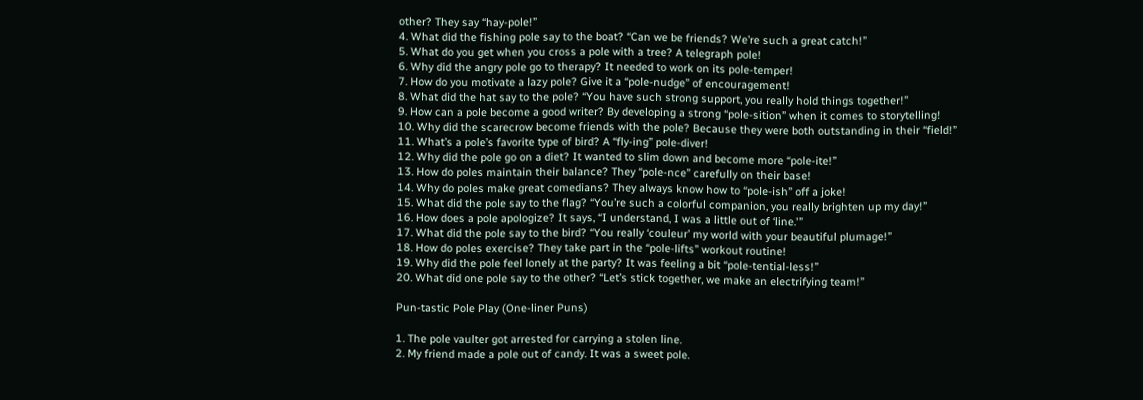other? They say “hay-pole!”
4. What did the fishing pole say to the boat? “Can we be friends? We’re such a great catch!”
5. What do you get when you cross a pole with a tree? A telegraph pole!
6. Why did the angry pole go to therapy? It needed to work on its pole-temper!
7. How do you motivate a lazy pole? Give it a “pole-nudge” of encouragement!
8. What did the hat say to the pole? “You have such strong support, you really hold things together!”
9. How can a pole become a good writer? By developing a strong “pole-sition” when it comes to storytelling!
10. Why did the scarecrow become friends with the pole? Because they were both outstanding in their “field!”
11. What’s a pole’s favorite type of bird? A “fly-ing” pole-diver!
12. Why did the pole go on a diet? It wanted to slim down and become more “pole-ite!”
13. How do poles maintain their balance? They “pole-nce” carefully on their base!
14. Why do poles make great comedians? They always know how to “pole-ish” off a joke!
15. What did the pole say to the flag? “You’re such a colorful companion, you really brighten up my day!”
16. How does a pole apologize? It says, “I understand, I was a little out of ‘line.'”
17. What did the pole say to the bird? “You really ‘couleur’ my world with your beautiful plumage!”
18. How do poles exercise? They take part in the “pole-lifts” workout routine!
19. Why did the pole feel lonely at the party? It was feeling a bit “pole-tential-less!”
20. What did one pole say to the other? “Let’s stick together, we make an electrifying team!”

Pun-tastic Pole Play (One-liner Puns)

1. The pole vaulter got arrested for carrying a stolen line.
2. My friend made a pole out of candy. It was a sweet pole.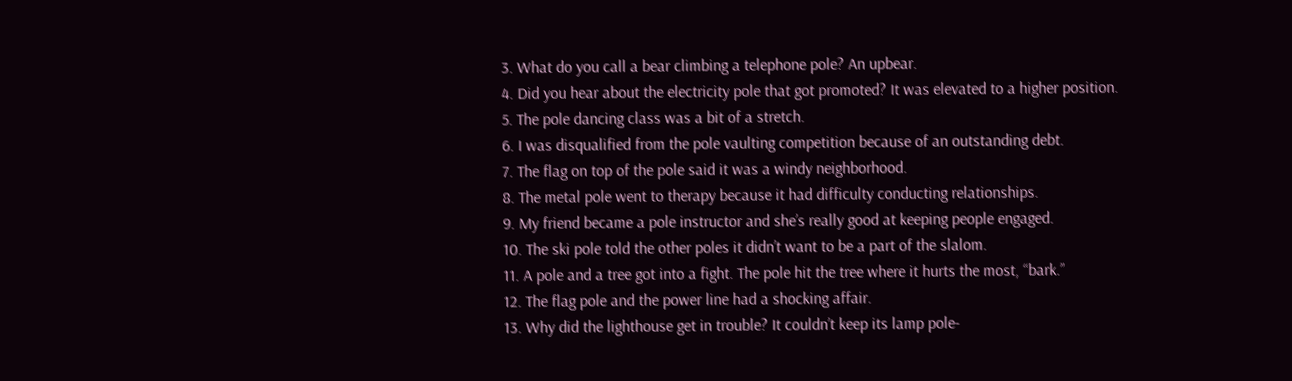3. What do you call a bear climbing a telephone pole? An upbear.
4. Did you hear about the electricity pole that got promoted? It was elevated to a higher position.
5. The pole dancing class was a bit of a stretch.
6. I was disqualified from the pole vaulting competition because of an outstanding debt.
7. The flag on top of the pole said it was a windy neighborhood.
8. The metal pole went to therapy because it had difficulty conducting relationships.
9. My friend became a pole instructor and she’s really good at keeping people engaged.
10. The ski pole told the other poles it didn’t want to be a part of the slalom.
11. A pole and a tree got into a fight. The pole hit the tree where it hurts the most, “bark.”
12. The flag pole and the power line had a shocking affair.
13. Why did the lighthouse get in trouble? It couldn’t keep its lamp pole-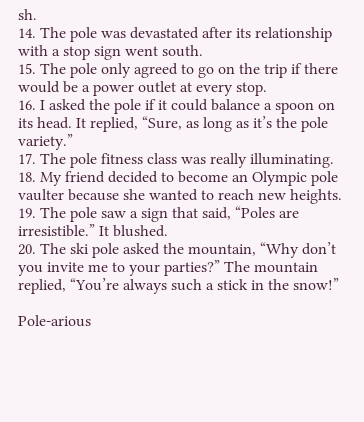sh.
14. The pole was devastated after its relationship with a stop sign went south.
15. The pole only agreed to go on the trip if there would be a power outlet at every stop.
16. I asked the pole if it could balance a spoon on its head. It replied, “Sure, as long as it’s the pole variety.”
17. The pole fitness class was really illuminating.
18. My friend decided to become an Olympic pole vaulter because she wanted to reach new heights.
19. The pole saw a sign that said, “Poles are irresistible.” It blushed.
20. The ski pole asked the mountain, “Why don’t you invite me to your parties?” The mountain replied, “You’re always such a stick in the snow!”

Pole-arious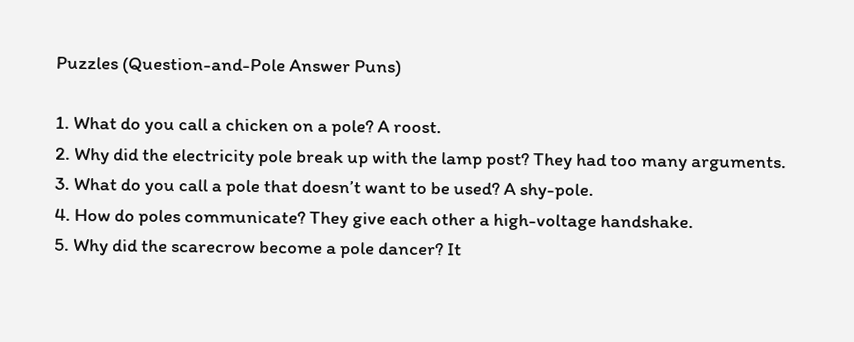Puzzles (Question-and-Pole Answer Puns)

1. What do you call a chicken on a pole? A roost.
2. Why did the electricity pole break up with the lamp post? They had too many arguments.
3. What do you call a pole that doesn’t want to be used? A shy-pole.
4. How do poles communicate? They give each other a high-voltage handshake.
5. Why did the scarecrow become a pole dancer? It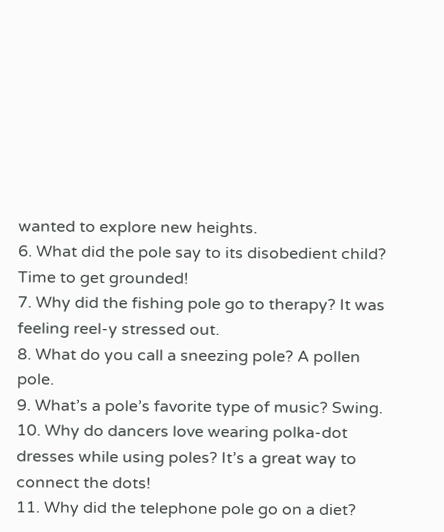wanted to explore new heights.
6. What did the pole say to its disobedient child? Time to get grounded!
7. Why did the fishing pole go to therapy? It was feeling reel-y stressed out.
8. What do you call a sneezing pole? A pollen pole.
9. What’s a pole’s favorite type of music? Swing.
10. Why do dancers love wearing polka-dot dresses while using poles? It’s a great way to connect the dots!
11. Why did the telephone pole go on a diet?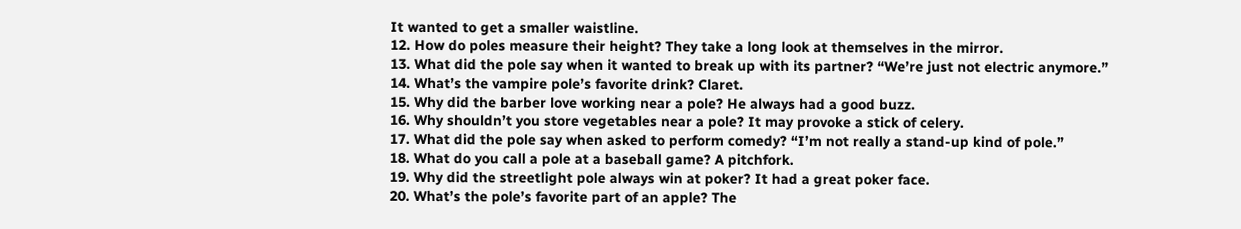It wanted to get a smaller waistline.
12. How do poles measure their height? They take a long look at themselves in the mirror.
13. What did the pole say when it wanted to break up with its partner? “We’re just not electric anymore.”
14. What’s the vampire pole’s favorite drink? Claret.
15. Why did the barber love working near a pole? He always had a good buzz.
16. Why shouldn’t you store vegetables near a pole? It may provoke a stick of celery.
17. What did the pole say when asked to perform comedy? “I’m not really a stand-up kind of pole.”
18. What do you call a pole at a baseball game? A pitchfork.
19. Why did the streetlight pole always win at poker? It had a great poker face.
20. What’s the pole’s favorite part of an apple? The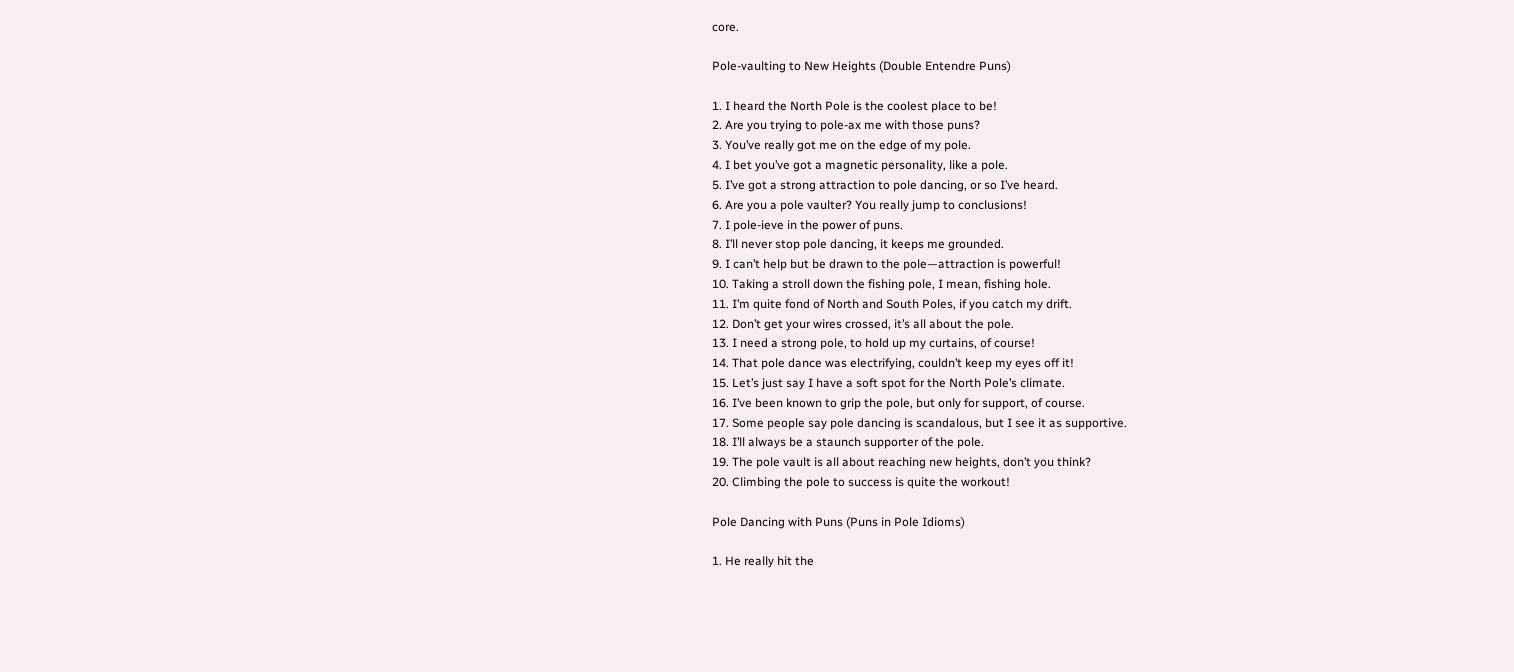core.

Pole-vaulting to New Heights (Double Entendre Puns)

1. I heard the North Pole is the coolest place to be!
2. Are you trying to pole-ax me with those puns?
3. You’ve really got me on the edge of my pole.
4. I bet you’ve got a magnetic personality, like a pole.
5. I’ve got a strong attraction to pole dancing, or so I’ve heard.
6. Are you a pole vaulter? You really jump to conclusions!
7. I pole-ieve in the power of puns.
8. I’ll never stop pole dancing, it keeps me grounded.
9. I can’t help but be drawn to the pole—attraction is powerful!
10. Taking a stroll down the fishing pole, I mean, fishing hole.
11. I’m quite fond of North and South Poles, if you catch my drift.
12. Don’t get your wires crossed, it’s all about the pole.
13. I need a strong pole, to hold up my curtains, of course!
14. That pole dance was electrifying, couldn’t keep my eyes off it!
15. Let’s just say I have a soft spot for the North Pole’s climate.
16. I’ve been known to grip the pole, but only for support, of course.
17. Some people say pole dancing is scandalous, but I see it as supportive.
18. I’ll always be a staunch supporter of the pole.
19. The pole vault is all about reaching new heights, don’t you think?
20. Climbing the pole to success is quite the workout!

Pole Dancing with Puns (Puns in Pole Idioms)

1. He really hit the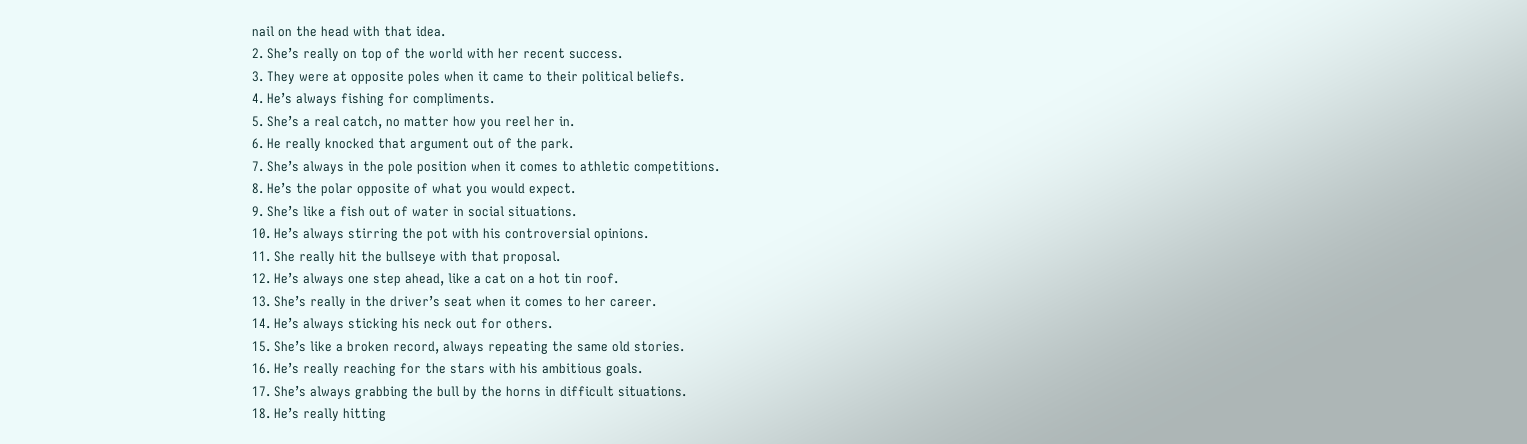nail on the head with that idea.
2. She’s really on top of the world with her recent success.
3. They were at opposite poles when it came to their political beliefs.
4. He’s always fishing for compliments.
5. She’s a real catch, no matter how you reel her in.
6. He really knocked that argument out of the park.
7. She’s always in the pole position when it comes to athletic competitions.
8. He’s the polar opposite of what you would expect.
9. She’s like a fish out of water in social situations.
10. He’s always stirring the pot with his controversial opinions.
11. She really hit the bullseye with that proposal.
12. He’s always one step ahead, like a cat on a hot tin roof.
13. She’s really in the driver’s seat when it comes to her career.
14. He’s always sticking his neck out for others.
15. She’s like a broken record, always repeating the same old stories.
16. He’s really reaching for the stars with his ambitious goals.
17. She’s always grabbing the bull by the horns in difficult situations.
18. He’s really hitting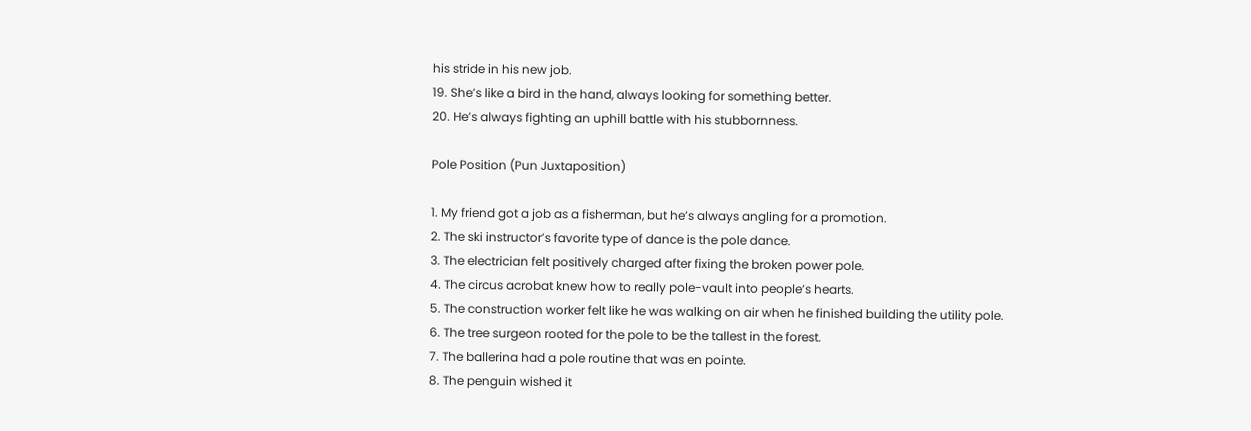his stride in his new job.
19. She’s like a bird in the hand, always looking for something better.
20. He’s always fighting an uphill battle with his stubbornness.

Pole Position (Pun Juxtaposition)

1. My friend got a job as a fisherman, but he’s always angling for a promotion.
2. The ski instructor’s favorite type of dance is the pole dance.
3. The electrician felt positively charged after fixing the broken power pole.
4. The circus acrobat knew how to really pole-vault into people’s hearts.
5. The construction worker felt like he was walking on air when he finished building the utility pole.
6. The tree surgeon rooted for the pole to be the tallest in the forest.
7. The ballerina had a pole routine that was en pointe.
8. The penguin wished it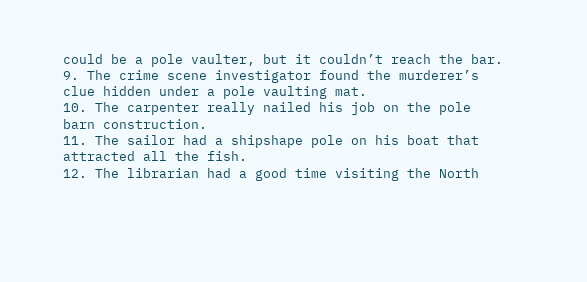could be a pole vaulter, but it couldn’t reach the bar.
9. The crime scene investigator found the murderer’s clue hidden under a pole vaulting mat.
10. The carpenter really nailed his job on the pole barn construction.
11. The sailor had a shipshape pole on his boat that attracted all the fish.
12. The librarian had a good time visiting the North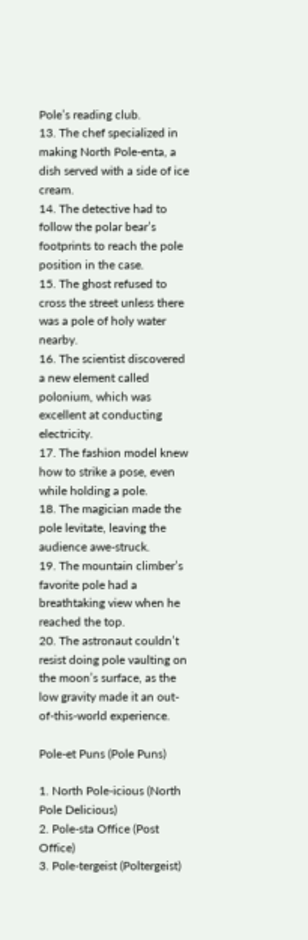Pole’s reading club.
13. The chef specialized in making North Pole-enta, a dish served with a side of ice cream.
14. The detective had to follow the polar bear’s footprints to reach the pole position in the case.
15. The ghost refused to cross the street unless there was a pole of holy water nearby.
16. The scientist discovered a new element called polonium, which was excellent at conducting electricity.
17. The fashion model knew how to strike a pose, even while holding a pole.
18. The magician made the pole levitate, leaving the audience awe-struck.
19. The mountain climber’s favorite pole had a breathtaking view when he reached the top.
20. The astronaut couldn’t resist doing pole vaulting on the moon’s surface, as the low gravity made it an out-of-this-world experience.

Pole-et Puns (Pole Puns)

1. North Pole-icious (North Pole Delicious)
2. Pole-sta Office (Post Office)
3. Pole-tergeist (Poltergeist)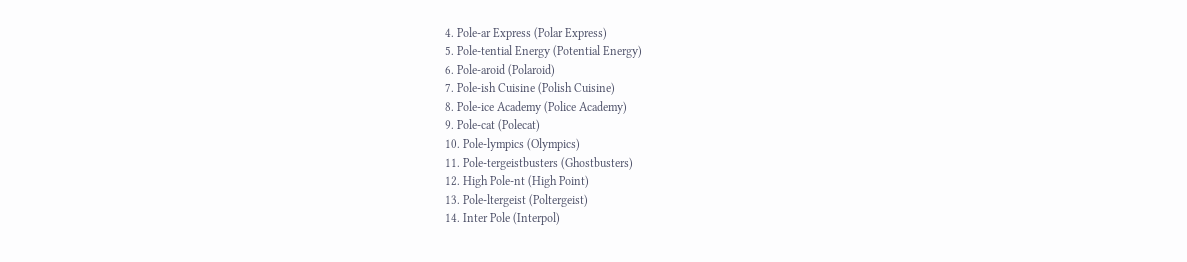4. Pole-ar Express (Polar Express)
5. Pole-tential Energy (Potential Energy)
6. Pole-aroid (Polaroid)
7. Pole-ish Cuisine (Polish Cuisine)
8. Pole-ice Academy (Police Academy)
9. Pole-cat (Polecat)
10. Pole-lympics (Olympics)
11. Pole-tergeistbusters (Ghostbusters)
12. High Pole-nt (High Point)
13. Pole-ltergeist (Poltergeist)
14. Inter Pole (Interpol)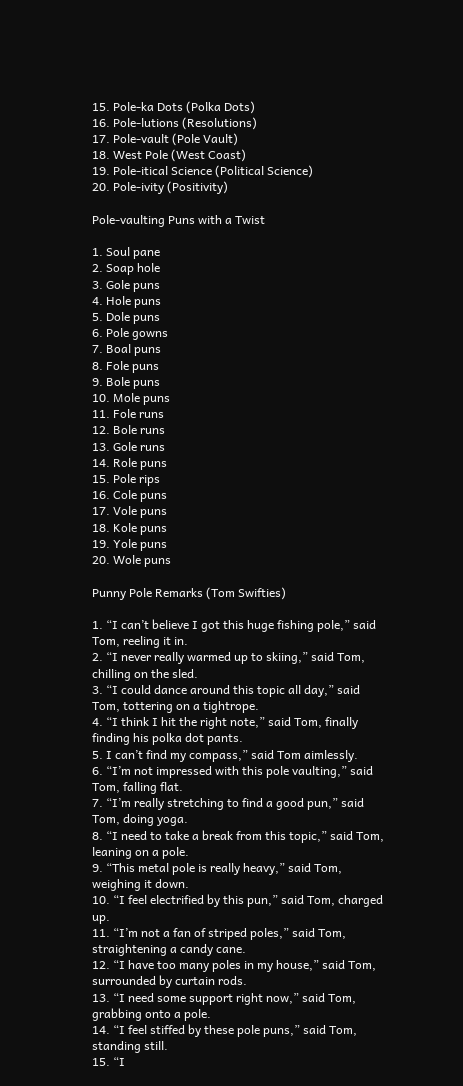15. Pole-ka Dots (Polka Dots)
16. Pole-lutions (Resolutions)
17. Pole-vault (Pole Vault)
18. West Pole (West Coast)
19. Pole-itical Science (Political Science)
20. Pole-ivity (Positivity)

Pole-vaulting Puns with a Twist

1. Soul pane
2. Soap hole
3. Gole puns
4. Hole puns
5. Dole puns
6. Pole gowns
7. Boal puns
8. Fole puns
9. Bole puns
10. Mole puns
11. Fole runs
12. Bole runs
13. Gole runs
14. Role puns
15. Pole rips
16. Cole puns
17. Vole puns
18. Kole puns
19. Yole puns
20. Wole puns

Punny Pole Remarks (Tom Swifties)

1. “I can’t believe I got this huge fishing pole,” said Tom, reeling it in.
2. “I never really warmed up to skiing,” said Tom, chilling on the sled.
3. “I could dance around this topic all day,” said Tom, tottering on a tightrope.
4. “I think I hit the right note,” said Tom, finally finding his polka dot pants.
5. I can’t find my compass,” said Tom aimlessly.
6. “I’m not impressed with this pole vaulting,” said Tom, falling flat.
7. “I’m really stretching to find a good pun,” said Tom, doing yoga.
8. “I need to take a break from this topic,” said Tom, leaning on a pole.
9. “This metal pole is really heavy,” said Tom, weighing it down.
10. “I feel electrified by this pun,” said Tom, charged up.
11. “I’m not a fan of striped poles,” said Tom, straightening a candy cane.
12. “I have too many poles in my house,” said Tom, surrounded by curtain rods.
13. “I need some support right now,” said Tom, grabbing onto a pole.
14. “I feel stiffed by these pole puns,” said Tom, standing still.
15. “I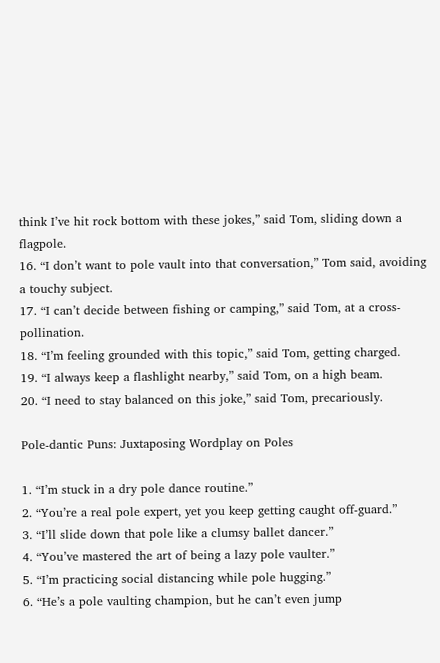think I’ve hit rock bottom with these jokes,” said Tom, sliding down a flagpole.
16. “I don’t want to pole vault into that conversation,” Tom said, avoiding a touchy subject.
17. “I can’t decide between fishing or camping,” said Tom, at a cross-pollination.
18. “I’m feeling grounded with this topic,” said Tom, getting charged.
19. “I always keep a flashlight nearby,” said Tom, on a high beam.
20. “I need to stay balanced on this joke,” said Tom, precariously.

Pole-dantic Puns: Juxtaposing Wordplay on Poles

1. “I’m stuck in a dry pole dance routine.”
2. “You’re a real pole expert, yet you keep getting caught off-guard.”
3. “I’ll slide down that pole like a clumsy ballet dancer.”
4. “You’ve mastered the art of being a lazy pole vaulter.”
5. “I’m practicing social distancing while pole hugging.”
6. “He’s a pole vaulting champion, but he can’t even jump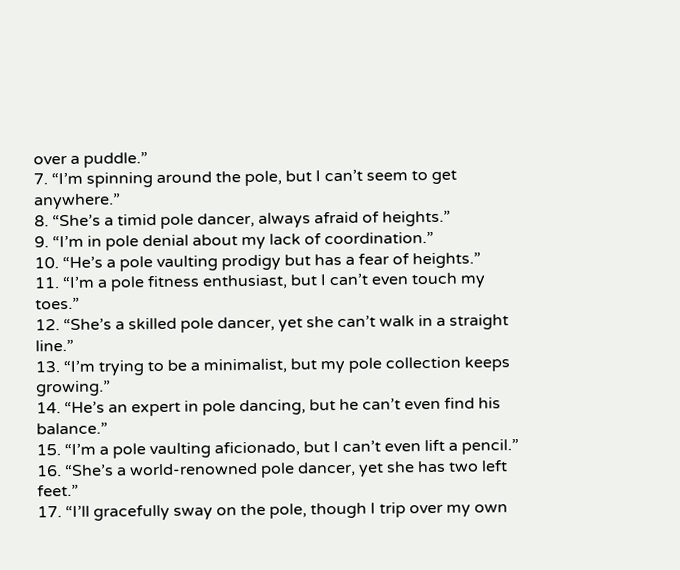over a puddle.”
7. “I’m spinning around the pole, but I can’t seem to get anywhere.”
8. “She’s a timid pole dancer, always afraid of heights.”
9. “I’m in pole denial about my lack of coordination.”
10. “He’s a pole vaulting prodigy but has a fear of heights.”
11. “I’m a pole fitness enthusiast, but I can’t even touch my toes.”
12. “She’s a skilled pole dancer, yet she can’t walk in a straight line.”
13. “I’m trying to be a minimalist, but my pole collection keeps growing.”
14. “He’s an expert in pole dancing, but he can’t even find his balance.”
15. “I’m a pole vaulting aficionado, but I can’t even lift a pencil.”
16. “She’s a world-renowned pole dancer, yet she has two left feet.”
17. “I’ll gracefully sway on the pole, though I trip over my own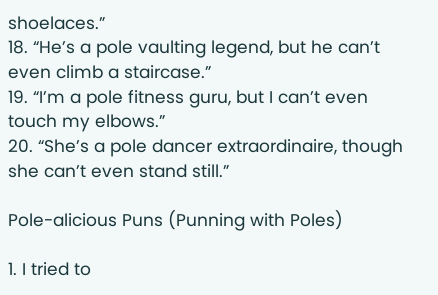shoelaces.”
18. “He’s a pole vaulting legend, but he can’t even climb a staircase.”
19. “I’m a pole fitness guru, but I can’t even touch my elbows.”
20. “She’s a pole dancer extraordinaire, though she can’t even stand still.”

Pole-alicious Puns (Punning with Poles)

1. I tried to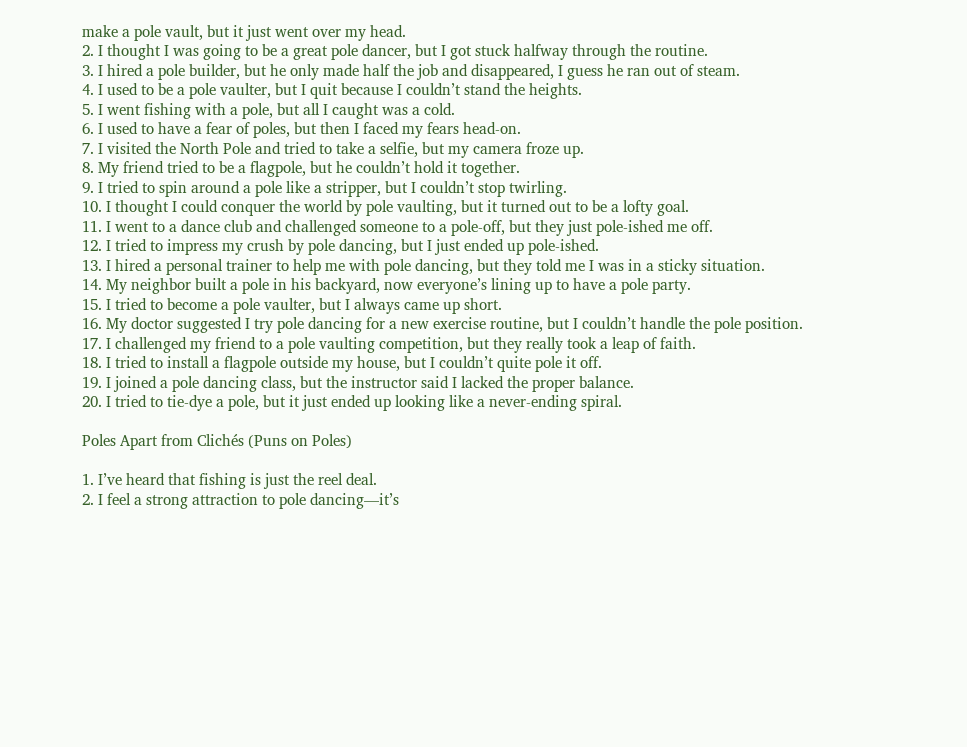make a pole vault, but it just went over my head.
2. I thought I was going to be a great pole dancer, but I got stuck halfway through the routine.
3. I hired a pole builder, but he only made half the job and disappeared, I guess he ran out of steam.
4. I used to be a pole vaulter, but I quit because I couldn’t stand the heights.
5. I went fishing with a pole, but all I caught was a cold.
6. I used to have a fear of poles, but then I faced my fears head-on.
7. I visited the North Pole and tried to take a selfie, but my camera froze up.
8. My friend tried to be a flagpole, but he couldn’t hold it together.
9. I tried to spin around a pole like a stripper, but I couldn’t stop twirling.
10. I thought I could conquer the world by pole vaulting, but it turned out to be a lofty goal.
11. I went to a dance club and challenged someone to a pole-off, but they just pole-ished me off.
12. I tried to impress my crush by pole dancing, but I just ended up pole-ished.
13. I hired a personal trainer to help me with pole dancing, but they told me I was in a sticky situation.
14. My neighbor built a pole in his backyard, now everyone’s lining up to have a pole party.
15. I tried to become a pole vaulter, but I always came up short.
16. My doctor suggested I try pole dancing for a new exercise routine, but I couldn’t handle the pole position.
17. I challenged my friend to a pole vaulting competition, but they really took a leap of faith.
18. I tried to install a flagpole outside my house, but I couldn’t quite pole it off.
19. I joined a pole dancing class, but the instructor said I lacked the proper balance.
20. I tried to tie-dye a pole, but it just ended up looking like a never-ending spiral.

Poles Apart from Clichés (Puns on Poles)

1. I’ve heard that fishing is just the reel deal.
2. I feel a strong attraction to pole dancing—it’s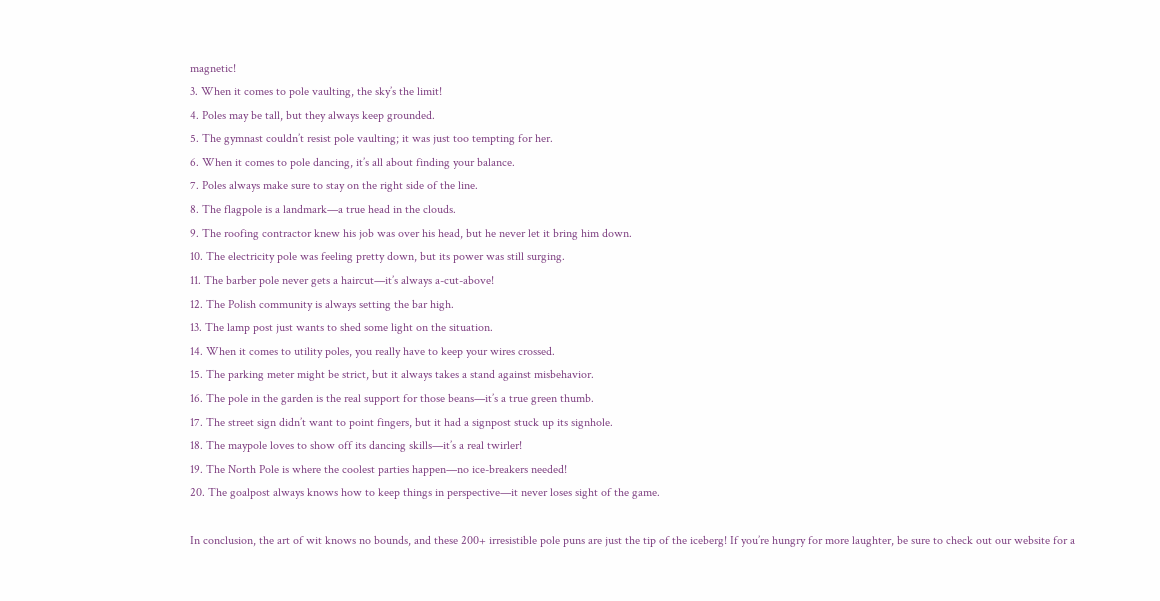magnetic!
3. When it comes to pole vaulting, the sky’s the limit!
4. Poles may be tall, but they always keep grounded.
5. The gymnast couldn’t resist pole vaulting; it was just too tempting for her.
6. When it comes to pole dancing, it’s all about finding your balance.
7. Poles always make sure to stay on the right side of the line.
8. The flagpole is a landmark—a true head in the clouds.
9. The roofing contractor knew his job was over his head, but he never let it bring him down.
10. The electricity pole was feeling pretty down, but its power was still surging.
11. The barber pole never gets a haircut—it’s always a-cut-above!
12. The Polish community is always setting the bar high.
13. The lamp post just wants to shed some light on the situation.
14. When it comes to utility poles, you really have to keep your wires crossed.
15. The parking meter might be strict, but it always takes a stand against misbehavior.
16. The pole in the garden is the real support for those beans—it’s a true green thumb.
17. The street sign didn’t want to point fingers, but it had a signpost stuck up its signhole.
18. The maypole loves to show off its dancing skills—it’s a real twirler!
19. The North Pole is where the coolest parties happen—no ice-breakers needed!
20. The goalpost always knows how to keep things in perspective—it never loses sight of the game.

In conclusion, the art of wit knows no bounds, and these 200+ irresistible pole puns are just the tip of the iceberg! If you’re hungry for more laughter, be sure to check out our website for a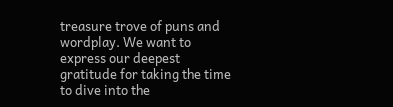treasure trove of puns and wordplay. We want to express our deepest gratitude for taking the time to dive into the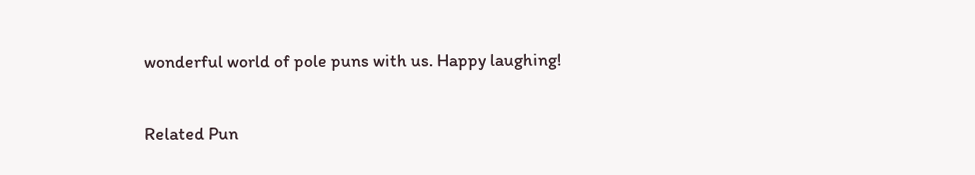wonderful world of pole puns with us. Happy laughing!

Related Pun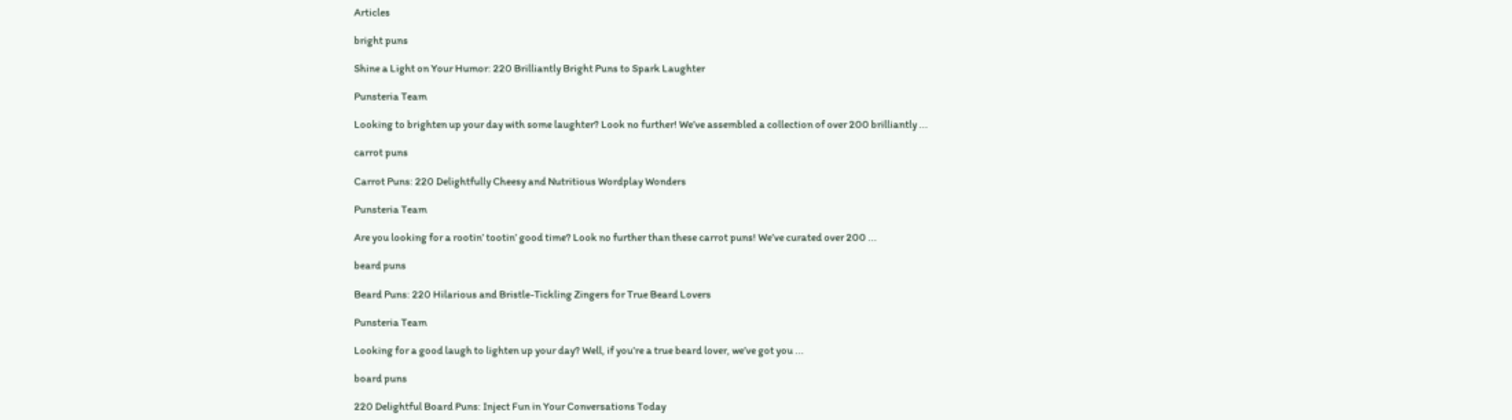Articles

bright puns

Shine a Light on Your Humor: 220 Brilliantly Bright Puns to Spark Laughter

Punsteria Team

Looking to brighten up your day with some laughter? Look no further! We’ve assembled a collection of over 200 brilliantly ...

carrot puns

Carrot Puns: 220 Delightfully Cheesy and Nutritious Wordplay Wonders

Punsteria Team

Are you looking for a rootin’ tootin’ good time? Look no further than these carrot puns! We’ve curated over 200 ...

beard puns

Beard Puns: 220 Hilarious and Bristle-Tickling Zingers for True Beard Lovers

Punsteria Team

Looking for a good laugh to lighten up your day? Well, if you’re a true beard lover, we’ve got you ...

board puns

220 Delightful Board Puns: Inject Fun in Your Conversations Today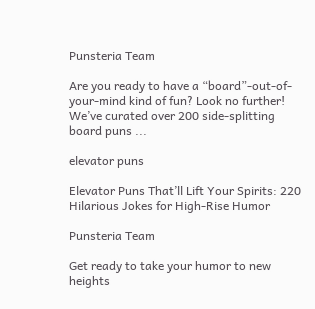Punsteria Team

Are you ready to have a “board”-out-of-your-mind kind of fun? Look no further! We’ve curated over 200 side-splitting board puns ...

elevator puns

Elevator Puns That’ll Lift Your Spirits: 220 Hilarious Jokes for High-Rise Humor

Punsteria Team

Get ready to take your humor to new heights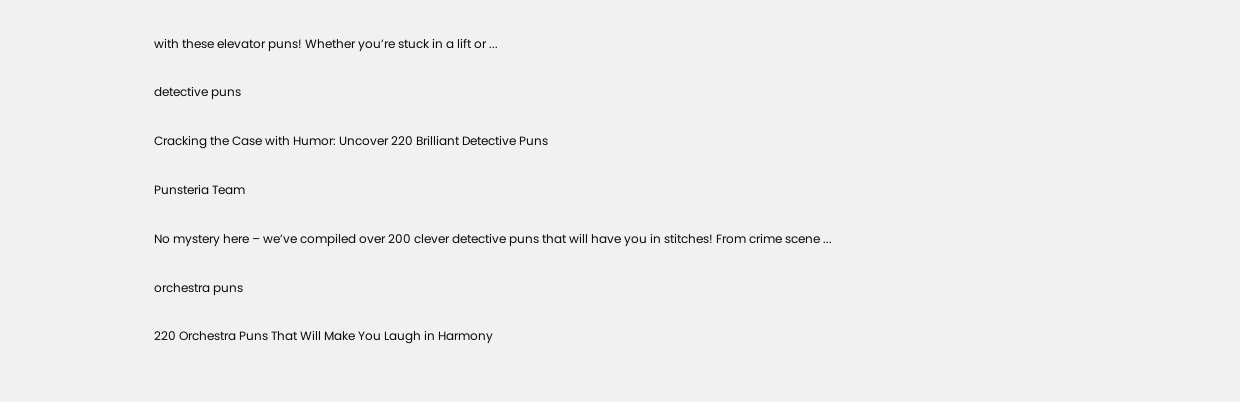with these elevator puns! Whether you’re stuck in a lift or ...

detective puns

Cracking the Case with Humor: Uncover 220 Brilliant Detective Puns

Punsteria Team

No mystery here – we’ve compiled over 200 clever detective puns that will have you in stitches! From crime scene ...

orchestra puns

220 Orchestra Puns That Will Make You Laugh in Harmony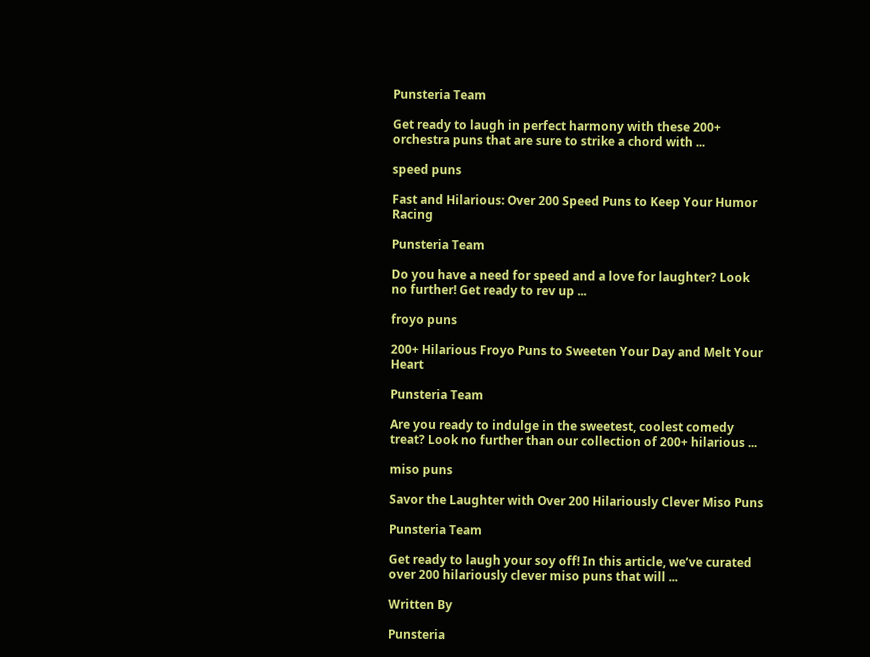Punsteria Team

Get ready to laugh in perfect harmony with these 200+ orchestra puns that are sure to strike a chord with ...

speed puns

Fast and Hilarious: Over 200 Speed Puns to Keep Your Humor Racing

Punsteria Team

Do you have a need for speed and a love for laughter? Look no further! Get ready to rev up ...

froyo puns

200+ Hilarious Froyo Puns to Sweeten Your Day and Melt Your Heart

Punsteria Team

Are you ready to indulge in the sweetest, coolest comedy treat? Look no further than our collection of 200+ hilarious ...

miso puns

Savor the Laughter with Over 200 Hilariously Clever Miso Puns

Punsteria Team

Get ready to laugh your soy off! In this article, we’ve curated over 200 hilariously clever miso puns that will ...

Written By

Punsteria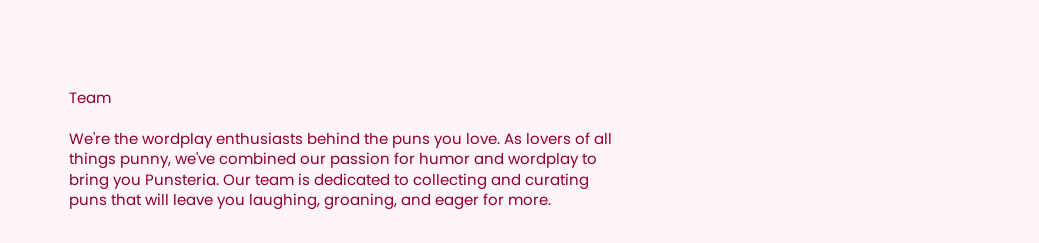Team

We're the wordplay enthusiasts behind the puns you love. As lovers of all things punny, we've combined our passion for humor and wordplay to bring you Punsteria. Our team is dedicated to collecting and curating puns that will leave you laughing, groaning, and eager for more.